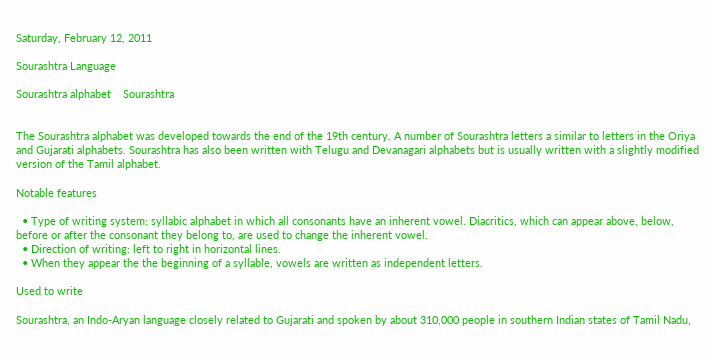Saturday, February 12, 2011

Sourashtra Language

Sourashtra alphabet    Sourashtra


The Sourashtra alphabet was developed towards the end of the 19th century. A number of Sourashtra letters a similar to letters in the Oriya and Gujarati alphabets. Sourashtra has also been written with Telugu and Devanagari alphabets but is usually written with a slightly modified version of the Tamil alphabet.

Notable features

  • Type of writing system: syllabic alphabet in which all consonants have an inherent vowel. Diacritics, which can appear above, below, before or after the consonant they belong to, are used to change the inherent vowel.
  • Direction of writing: left to right in horizontal lines.
  • When they appear the the beginning of a syllable, vowels are written as independent letters.

Used to write

Sourashtra, an Indo-Aryan language closely related to Gujarati and spoken by about 310,000 people in southern Indian states of Tamil Nadu,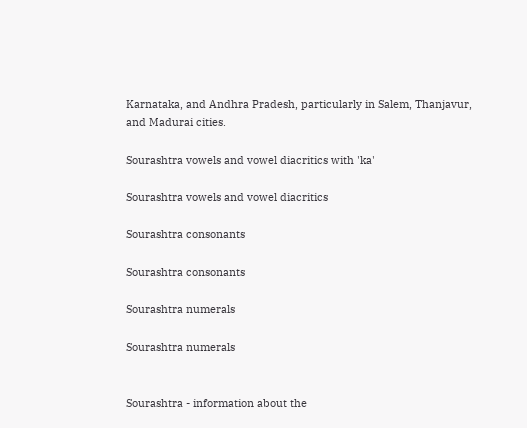Karnataka, and Andhra Pradesh, particularly in Salem, Thanjavur, and Madurai cities.

Sourashtra vowels and vowel diacritics with 'ka'

Sourashtra vowels and vowel diacritics

Sourashtra consonants

Sourashtra consonants

Sourashtra numerals

Sourashtra numerals


Sourashtra - information about the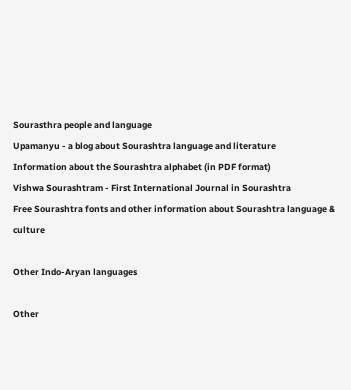Sourasthra people and language
Upamanyu - a blog about Sourashtra language and literature
Information about the Sourashtra alphabet (in PDF format)
Vishwa Sourashtram - First International Journal in Sourashtra
Free Sourashtra fonts and other information about Sourashtra language & culture

Other Indo-Aryan languages

Other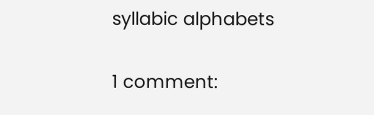syllabic alphabets

1 comment: